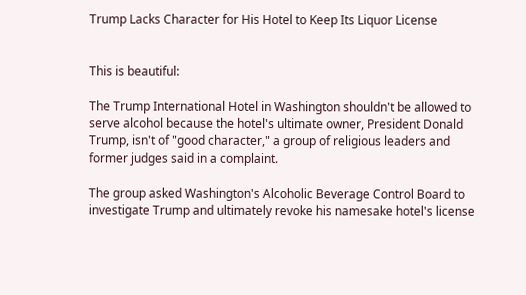Trump Lacks Character for His Hotel to Keep Its Liquor License


This is beautiful:

The Trump International Hotel in Washington shouldn't be allowed to serve alcohol because the hotel's ultimate owner, President Donald Trump, isn't of "good character," a group of religious leaders and former judges said in a complaint.

The group asked Washington's Alcoholic Beverage Control Board to investigate Trump and ultimately revoke his namesake hotel's license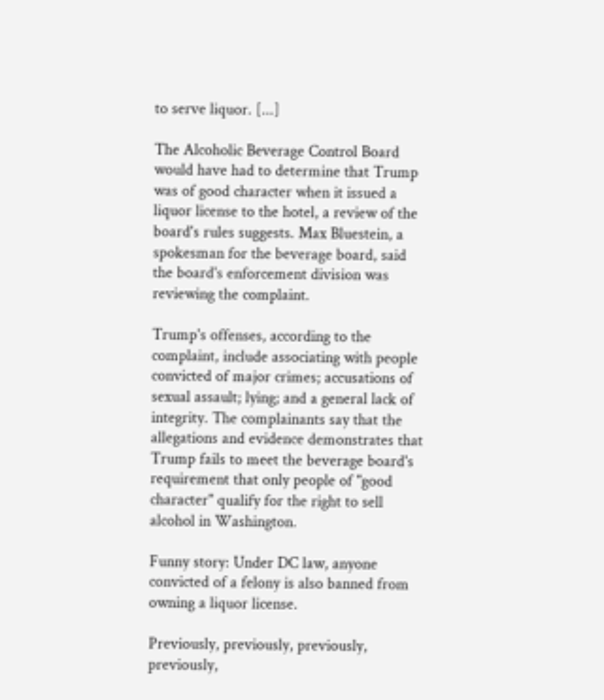to serve liquor. [...]

The Alcoholic Beverage Control Board would have had to determine that Trump was of good character when it issued a liquor license to the hotel, a review of the board's rules suggests. Max Bluestein, a spokesman for the beverage board, said the board's enforcement division was reviewing the complaint.

Trump's offenses, according to the complaint, include associating with people convicted of major crimes; accusations of sexual assault; lying; and a general lack of integrity. The complainants say that the allegations and evidence demonstrates that Trump fails to meet the beverage board's requirement that only people of "good character" qualify for the right to sell alcohol in Washington.

Funny story: Under DC law, anyone convicted of a felony is also banned from owning a liquor license.

Previously, previously, previously, previously,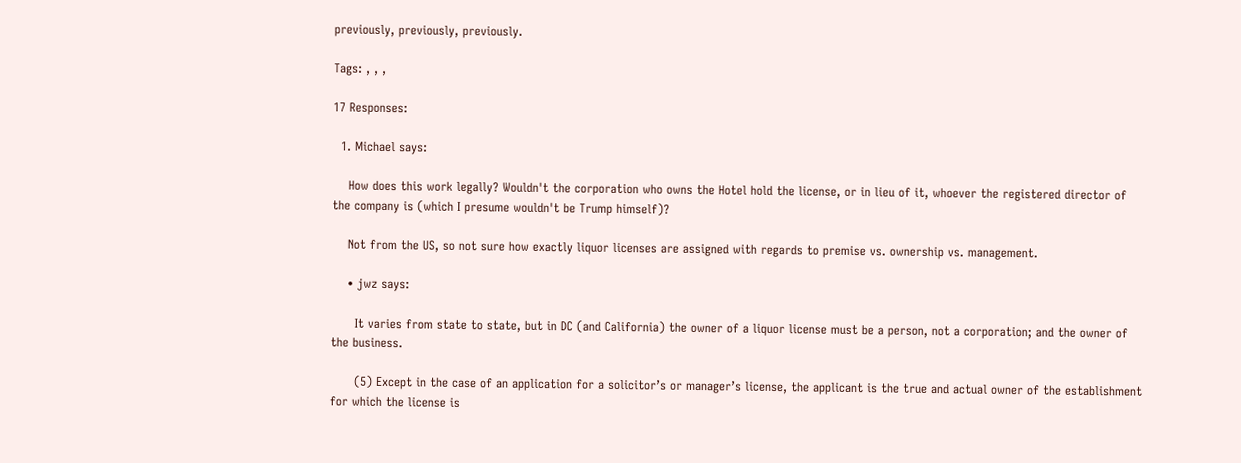previously, previously, previously.

Tags: , , ,

17 Responses:

  1. Michael says:

    How does this work legally? Wouldn't the corporation who owns the Hotel hold the license, or in lieu of it, whoever the registered director of the company is (which I presume wouldn't be Trump himself)?

    Not from the US, so not sure how exactly liquor licenses are assigned with regards to premise vs. ownership vs. management.

    • jwz says:

      It varies from state to state, but in DC (and California) the owner of a liquor license must be a person, not a corporation; and the owner of the business.

      (5) Except in the case of an application for a solicitor’s or manager’s license, the applicant is the true and actual owner of the establishment for which the license is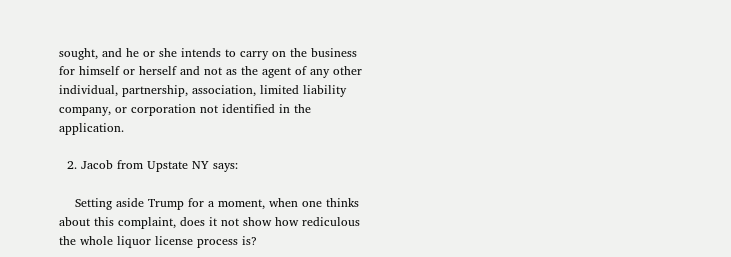sought, and he or she intends to carry on the business for himself or herself and not as the agent of any other individual, partnership, association, limited liability company, or corporation not identified in the application.

  2. Jacob from Upstate NY says:

    Setting aside Trump for a moment, when one thinks about this complaint, does it not show how rediculous the whole liquor license process is?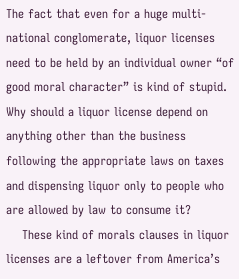The fact that even for a huge multi-national conglomerate, liquor licenses need to be held by an individual owner “of good moral character” is kind of stupid. Why should a liquor license depend on anything other than the business following the appropriate laws on taxes and dispensing liquor only to people who are allowed by law to consume it?
    These kind of morals clauses in liquor licenses are a leftover from America’s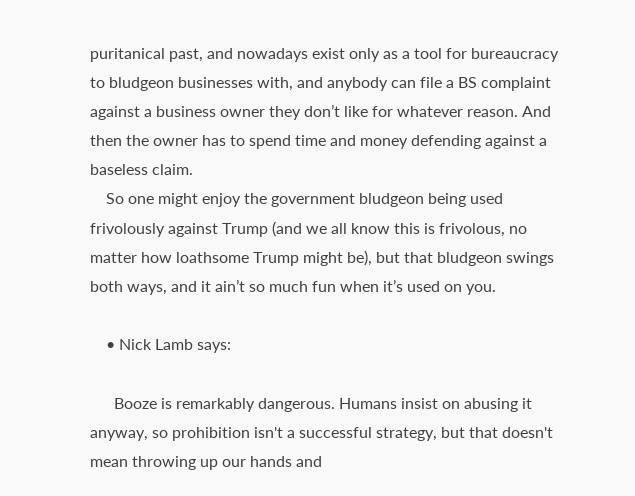puritanical past, and nowadays exist only as a tool for bureaucracy to bludgeon businesses with, and anybody can file a BS complaint against a business owner they don’t like for whatever reason. And then the owner has to spend time and money defending against a baseless claim.
    So one might enjoy the government bludgeon being used frivolously against Trump (and we all know this is frivolous, no matter how loathsome Trump might be), but that bludgeon swings both ways, and it ain’t so much fun when it’s used on you.

    • Nick Lamb says:

      Booze is remarkably dangerous. Humans insist on abusing it anyway, so prohibition isn't a successful strategy, but that doesn't mean throwing up our hands and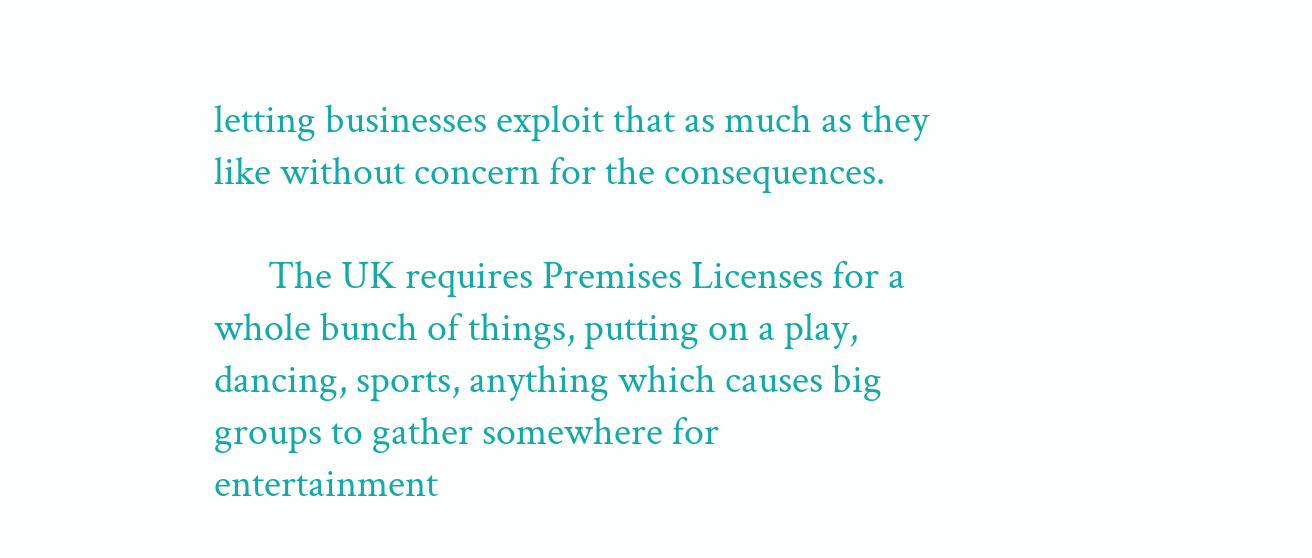letting businesses exploit that as much as they like without concern for the consequences.

      The UK requires Premises Licenses for a whole bunch of things, putting on a play, dancing, sports, anything which causes big groups to gather somewhere for entertainment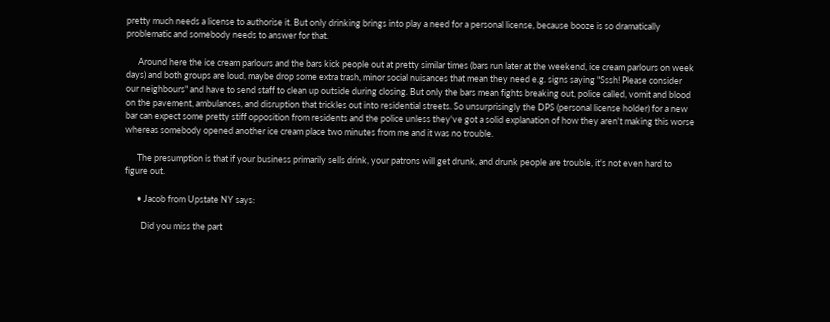pretty much needs a license to authorise it. But only drinking brings into play a need for a personal license, because booze is so dramatically problematic and somebody needs to answer for that.

      Around here the ice cream parlours and the bars kick people out at pretty similar times (bars run later at the weekend, ice cream parlours on week days) and both groups are loud, maybe drop some extra trash, minor social nuisances that mean they need e.g. signs saying "Sssh! Please consider our neighbours" and have to send staff to clean up outside during closing. But only the bars mean fights breaking out, police called, vomit and blood on the pavement, ambulances, and disruption that trickles out into residential streets. So unsurprisingly the DPS (personal license holder) for a new bar can expect some pretty stiff opposition from residents and the police unless they've got a solid explanation of how they aren't making this worse whereas somebody opened another ice cream place two minutes from me and it was no trouble.

      The presumption is that if your business primarily sells drink, your patrons will get drunk, and drunk people are trouble, it's not even hard to figure out.

      • Jacob from Upstate NY says:

        Did you miss the part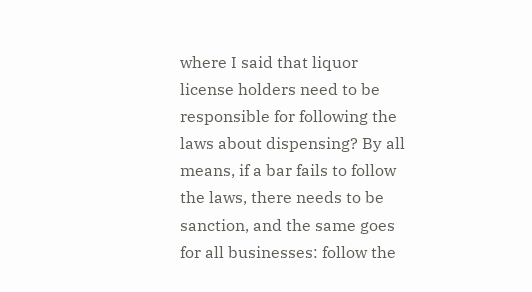where I said that liquor license holders need to be responsible for following the laws about dispensing? By all means, if a bar fails to follow the laws, there needs to be sanction, and the same goes for all businesses: follow the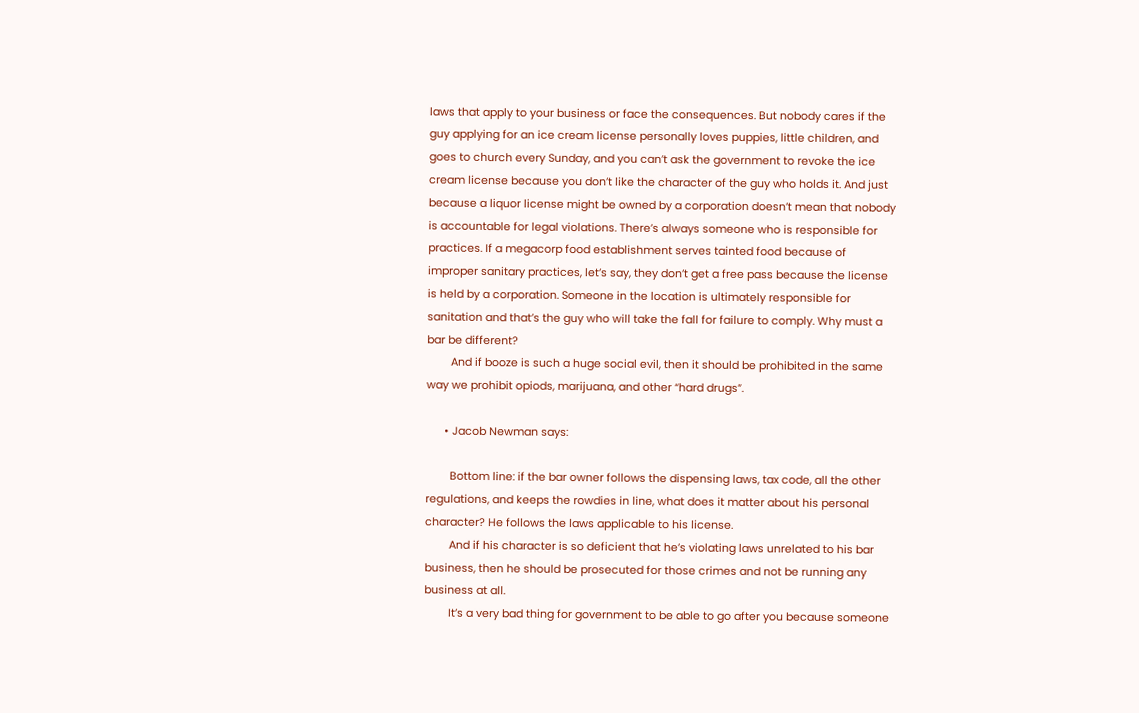laws that apply to your business or face the consequences. But nobody cares if the guy applying for an ice cream license personally loves puppies, little children, and goes to church every Sunday, and you can’t ask the government to revoke the ice cream license because you don’t like the character of the guy who holds it. And just because a liquor license might be owned by a corporation doesn’t mean that nobody is accountable for legal violations. There’s always someone who is responsible for practices. If a megacorp food establishment serves tainted food because of improper sanitary practices, let’s say, they don’t get a free pass because the license is held by a corporation. Someone in the location is ultimately responsible for sanitation and that’s the guy who will take the fall for failure to comply. Why must a bar be different?
        And if booze is such a huge social evil, then it should be prohibited in the same way we prohibit opiods, marijuana, and other “hard drugs”.

      • Jacob Newman says:

        Bottom line: if the bar owner follows the dispensing laws, tax code, all the other regulations, and keeps the rowdies in line, what does it matter about his personal character? He follows the laws applicable to his license.
        And if his character is so deficient that he’s violating laws unrelated to his bar business, then he should be prosecuted for those crimes and not be running any business at all.
        It’s a very bad thing for government to be able to go after you because someone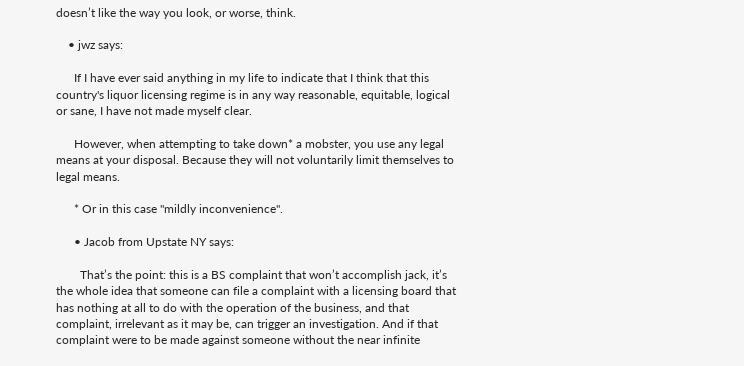doesn’t like the way you look, or worse, think.

    • jwz says:

      If I have ever said anything in my life to indicate that I think that this country's liquor licensing regime is in any way reasonable, equitable, logical or sane, I have not made myself clear.

      However, when attempting to take down* a mobster, you use any legal means at your disposal. Because they will not voluntarily limit themselves to legal means.

      * Or in this case "mildly inconvenience".

      • Jacob from Upstate NY says:

        That’s the point: this is a BS complaint that won’t accomplish jack, it’s the whole idea that someone can file a complaint with a licensing board that has nothing at all to do with the operation of the business, and that complaint, irrelevant as it may be, can trigger an investigation. And if that complaint were to be made against someone without the near infinite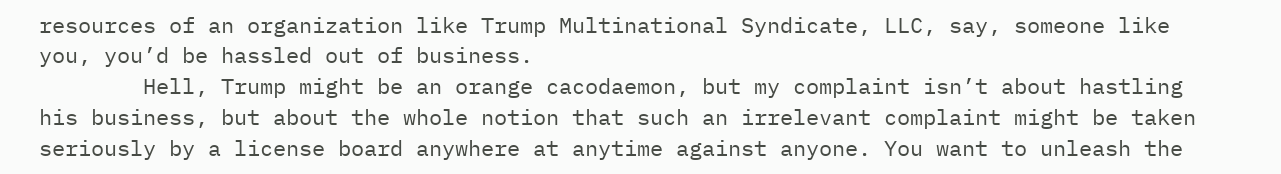resources of an organization like Trump Multinational Syndicate, LLC, say, someone like you, you’d be hassled out of business.
        Hell, Trump might be an orange cacodaemon, but my complaint isn’t about hastling his business, but about the whole notion that such an irrelevant complaint might be taken seriously by a license board anywhere at anytime against anyone. You want to unleash the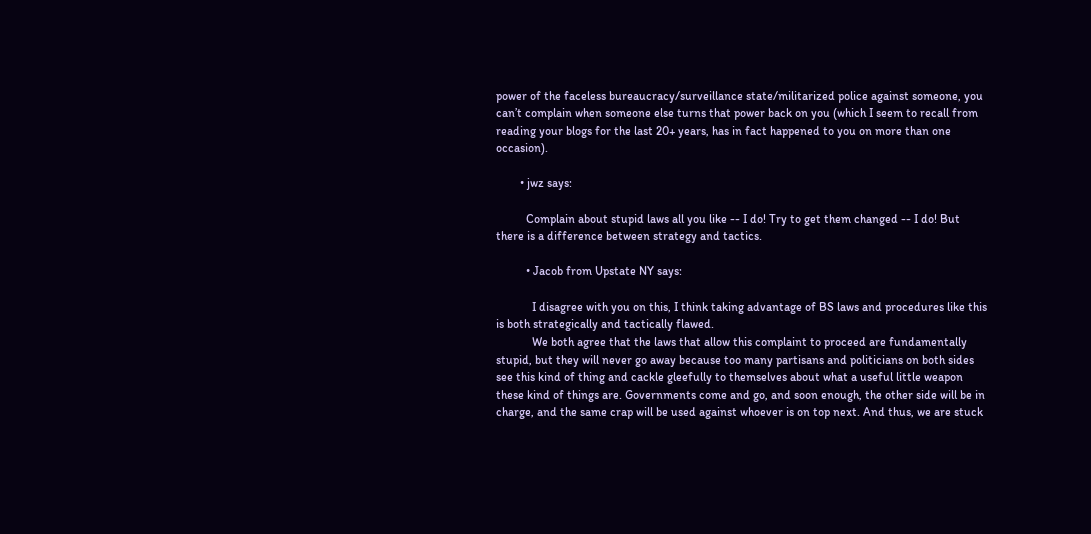power of the faceless bureaucracy/surveillance state/militarized police against someone, you can’t complain when someone else turns that power back on you (which I seem to recall from reading your blogs for the last 20+ years, has in fact happened to you on more than one occasion).

        • jwz says:

          Complain about stupid laws all you like -- I do! Try to get them changed -- I do! But there is a difference between strategy and tactics.

          • Jacob from Upstate NY says:

            I disagree with you on this, I think taking advantage of BS laws and procedures like this is both strategically and tactically flawed.
            We both agree that the laws that allow this complaint to proceed are fundamentally stupid, but they will never go away because too many partisans and politicians on both sides see this kind of thing and cackle gleefully to themselves about what a useful little weapon these kind of things are. Governments come and go, and soon enough, the other side will be in charge, and the same crap will be used against whoever is on top next. And thus, we are stuck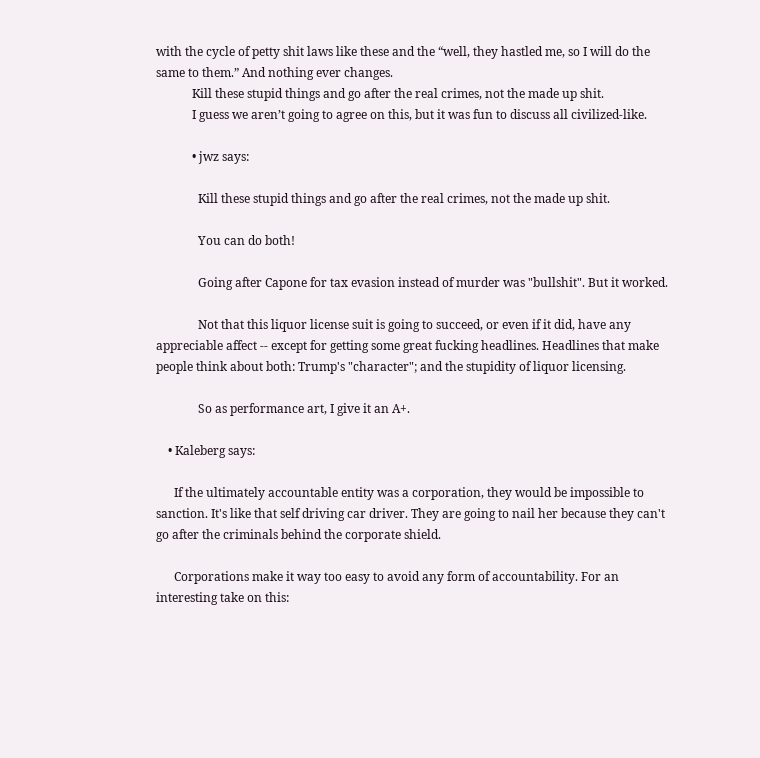with the cycle of petty shit laws like these and the “well, they hastled me, so I will do the same to them.” And nothing ever changes.
            Kill these stupid things and go after the real crimes, not the made up shit.
            I guess we aren’t going to agree on this, but it was fun to discuss all civilized-like.

            • jwz says:

              Kill these stupid things and go after the real crimes, not the made up shit.

              You can do both!

              Going after Capone for tax evasion instead of murder was "bullshit". But it worked.

              Not that this liquor license suit is going to succeed, or even if it did, have any appreciable affect -- except for getting some great fucking headlines. Headlines that make people think about both: Trump's "character"; and the stupidity of liquor licensing.

              So as performance art, I give it an A+.

    • Kaleberg says:

      If the ultimately accountable entity was a corporation, they would be impossible to sanction. It's like that self driving car driver. They are going to nail her because they can't go after the criminals behind the corporate shield.

      Corporations make it way too easy to avoid any form of accountability. For an interesting take on this: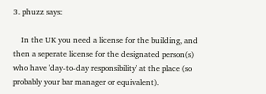3. phuzz says:

    In the UK you need a license for the building, and then a seperate license for the designated person(s) who have 'day-to-day responsibility' at the place (so probably your bar manager or equivalent).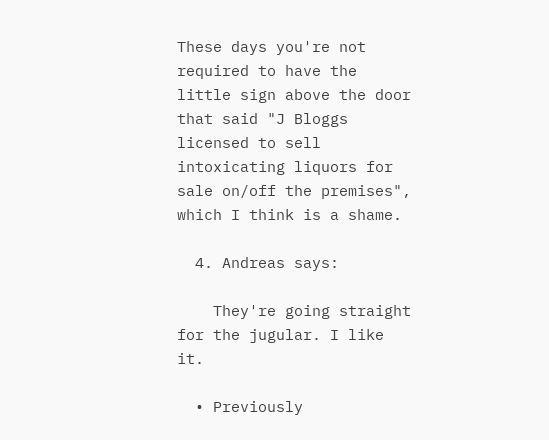These days you're not required to have the little sign above the door that said "J Bloggs licensed to sell intoxicating liquors for sale on/off the premises", which I think is a shame.

  4. Andreas says:

    They're going straight for the jugular. I like it.

  • Previously